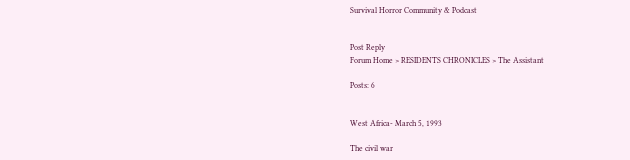Survival Horror Community & Podcast


Post Reply
Forum Home > RESIDENTS CHRONICLES > The Assistant

Posts: 6


West Africa- March 5, 1993

The civil war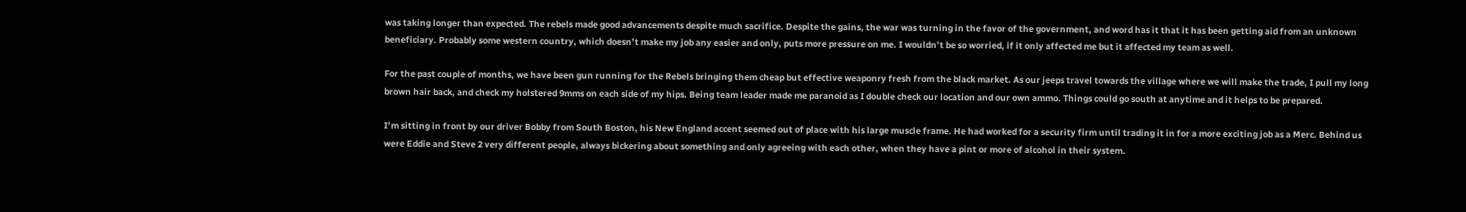was taking longer than expected. The rebels made good advancements despite much sacrifice. Despite the gains, the war was turning in the favor of the government, and word has it that it has been getting aid from an unknown beneficiary. Probably some western country, which doesn’t make my job any easier and only, puts more pressure on me. I wouldn’t be so worried, if it only affected me but it affected my team as well.

For the past couple of months, we have been gun running for the Rebels bringing them cheap but effective weaponry fresh from the black market. As our jeeps travel towards the village where we will make the trade, I pull my long brown hair back, and check my holstered 9mms on each side of my hips. Being team leader made me paranoid as I double check our location and our own ammo. Things could go south at anytime and it helps to be prepared.

I’m sitting in front by our driver Bobby from South Boston, his New England accent seemed out of place with his large muscle frame. He had worked for a security firm until trading it in for a more exciting job as a Merc. Behind us were Eddie and Steve 2 very different people, always bickering about something and only agreeing with each other, when they have a pint or more of alcohol in their system.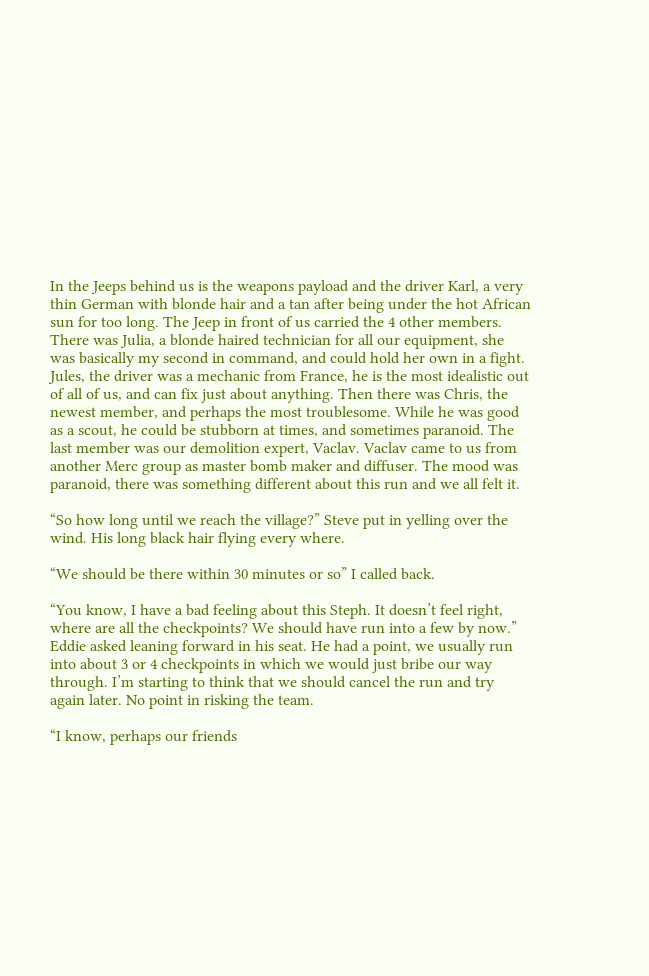In the Jeeps behind us is the weapons payload and the driver Karl, a very thin German with blonde hair and a tan after being under the hot African sun for too long. The Jeep in front of us carried the 4 other members. There was Julia, a blonde haired technician for all our equipment, she was basically my second in command, and could hold her own in a fight. Jules, the driver was a mechanic from France, he is the most idealistic out of all of us, and can fix just about anything. Then there was Chris, the newest member, and perhaps the most troublesome. While he was good as a scout, he could be stubborn at times, and sometimes paranoid. The last member was our demolition expert, Vaclav. Vaclav came to us from another Merc group as master bomb maker and diffuser. The mood was paranoid, there was something different about this run and we all felt it.

“So how long until we reach the village?” Steve put in yelling over the wind. His long black hair flying every where.

“We should be there within 30 minutes or so” I called back.

“You know, I have a bad feeling about this Steph. It doesn’t feel right, where are all the checkpoints? We should have run into a few by now.” Eddie asked leaning forward in his seat. He had a point, we usually run into about 3 or 4 checkpoints in which we would just bribe our way through. I’m starting to think that we should cancel the run and try again later. No point in risking the team.

“I know, perhaps our friends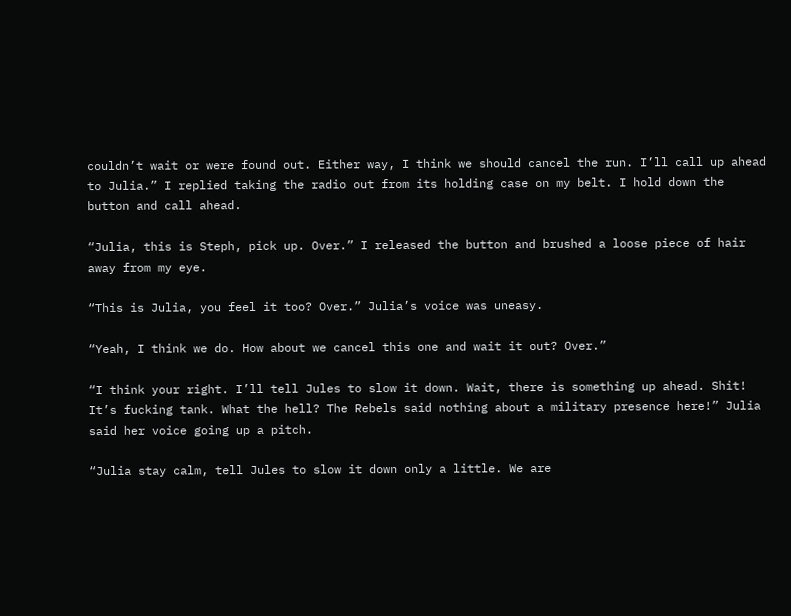couldn’t wait or were found out. Either way, I think we should cancel the run. I’ll call up ahead to Julia.” I replied taking the radio out from its holding case on my belt. I hold down the button and call ahead.

“Julia, this is Steph, pick up. Over.” I released the button and brushed a loose piece of hair away from my eye.

“This is Julia, you feel it too? Over.” Julia’s voice was uneasy.

“Yeah, I think we do. How about we cancel this one and wait it out? Over.”

“I think your right. I’ll tell Jules to slow it down. Wait, there is something up ahead. Shit! It’s fucking tank. What the hell? The Rebels said nothing about a military presence here!” Julia said her voice going up a pitch.

“Julia stay calm, tell Jules to slow it down only a little. We are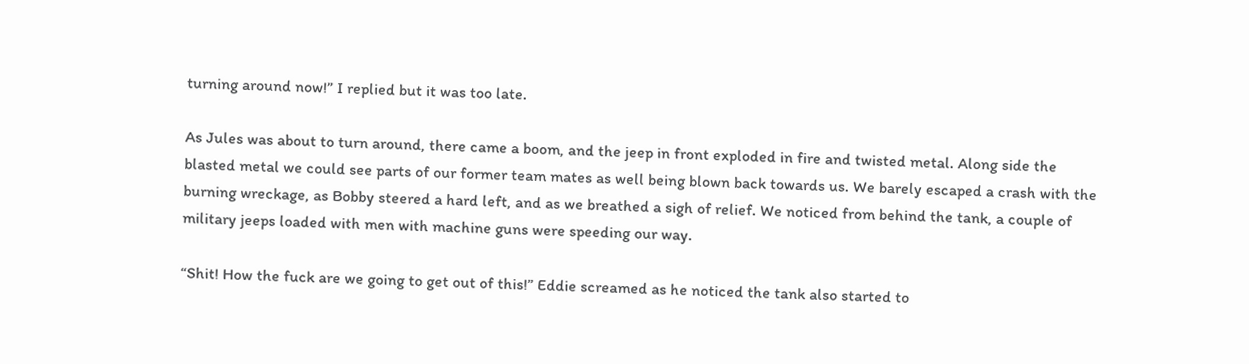turning around now!” I replied but it was too late.

As Jules was about to turn around, there came a boom, and the jeep in front exploded in fire and twisted metal. Along side the blasted metal we could see parts of our former team mates as well being blown back towards us. We barely escaped a crash with the burning wreckage, as Bobby steered a hard left, and as we breathed a sigh of relief. We noticed from behind the tank, a couple of military jeeps loaded with men with machine guns were speeding our way.

“Shit! How the fuck are we going to get out of this!” Eddie screamed as he noticed the tank also started to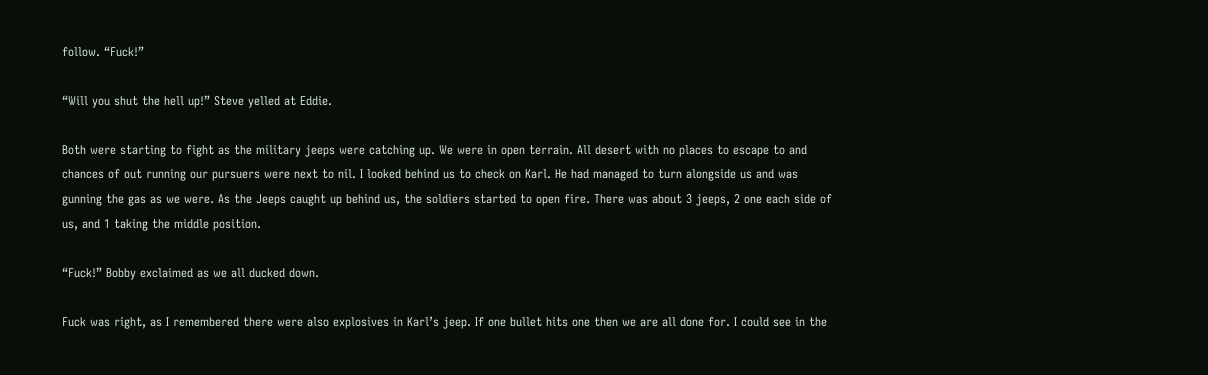follow. “Fuck!”

“Will you shut the hell up!” Steve yelled at Eddie.

Both were starting to fight as the military jeeps were catching up. We were in open terrain. All desert with no places to escape to and chances of out running our pursuers were next to nil. I looked behind us to check on Karl. He had managed to turn alongside us and was gunning the gas as we were. As the Jeeps caught up behind us, the soldiers started to open fire. There was about 3 jeeps, 2 one each side of us, and 1 taking the middle position.

“Fuck!” Bobby exclaimed as we all ducked down.

Fuck was right, as I remembered there were also explosives in Karl’s jeep. If one bullet hits one then we are all done for. I could see in the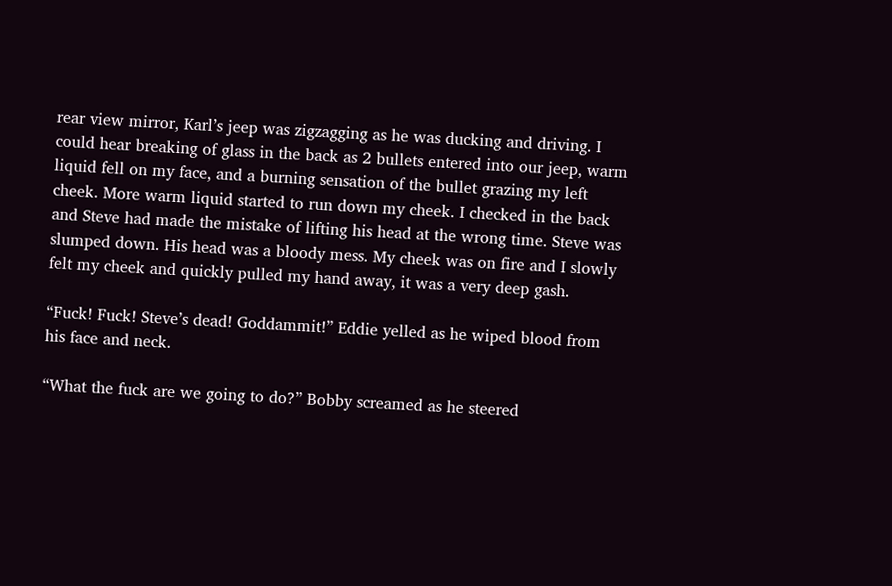rear view mirror, Karl’s jeep was zigzagging as he was ducking and driving. I could hear breaking of glass in the back as 2 bullets entered into our jeep, warm liquid fell on my face, and a burning sensation of the bullet grazing my left cheek. More warm liquid started to run down my cheek. I checked in the back and Steve had made the mistake of lifting his head at the wrong time. Steve was slumped down. His head was a bloody mess. My cheek was on fire and I slowly felt my cheek and quickly pulled my hand away, it was a very deep gash.

“Fuck! Fuck! Steve’s dead! Goddammit!” Eddie yelled as he wiped blood from his face and neck.

“What the fuck are we going to do?” Bobby screamed as he steered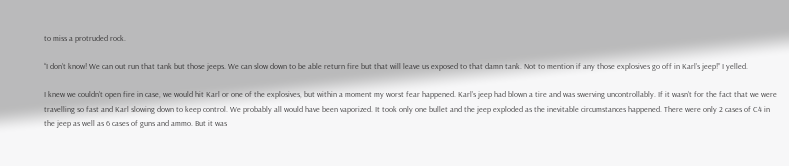to miss a protruded rock.

“I don’t know! We can out run that tank but those jeeps. We can slow down to be able return fire but that will leave us exposed to that damn tank. Not to mention if any those explosives go off in Karl’s jeep!” I yelled.

I knew we couldn’t open fire in case, we would hit Karl or one of the explosives, but within a moment my worst fear happened. Karl’s jeep had blown a tire and was swerving uncontrollably. If it wasn’t for the fact that we were travelling so fast and Karl slowing down to keep control. We probably all would have been vaporized. It took only one bullet and the jeep exploded as the inevitable circumstances happened. There were only 2 cases of C4 in the jeep as well as 6 cases of guns and ammo. But it was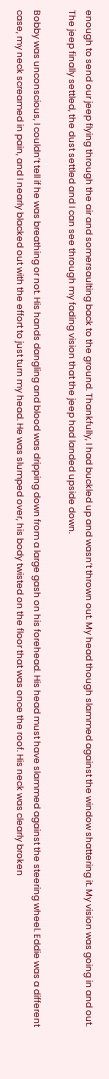enough to send our jeep flying through the air and somersaulting back to the ground. Thankfully, I had buckled up and wasn’t thrown out. My head though slammed against the window shattering it. My vision was going in and out. The jeep finally settled, the dust settled and I can see through my fading vision that the jeep had landed upside down.

Bobby was unconscious, I couldn’t tell if he was breathing or not. His hands dangling and blood was dripping down from a large gash on his forehead. His head must have slammed against the steering wheel. Eddie was a different case, my neck screamed in pain, and I nearly blacked out with the effort to just turn my head. He was slumped over, his body twisted on the floor that was once the roof. His neck was clearly broken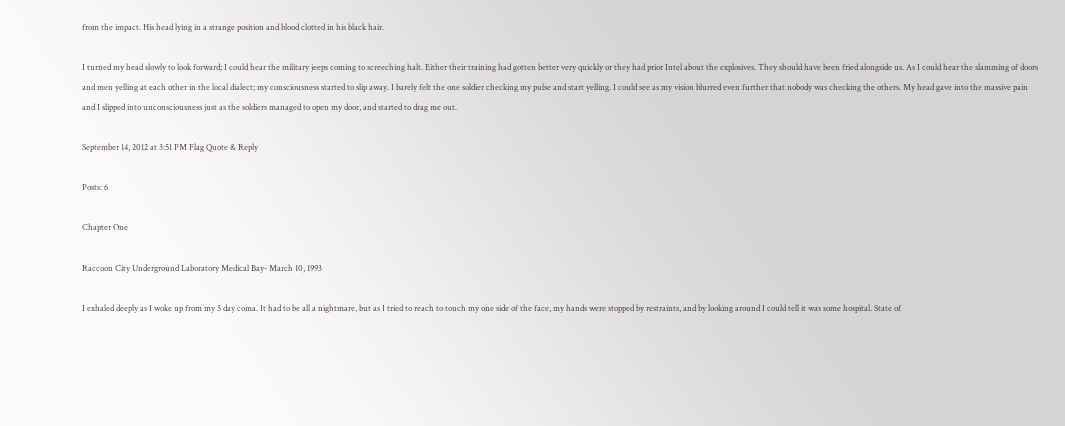from the impact. His head lying in a strange position and blood clotted in his black hair.

I turned my head slowly to look forward; I could hear the military jeeps coming to screeching halt. Either their training had gotten better very quickly or they had prior Intel about the explosives. They should have been fried alongside us. As I could hear the slamming of doors and men yelling at each other in the local dialect; my consciousness started to slip away. I barely felt the one soldier checking my pulse and start yelling. I could see as my vision blurred even further that nobody was checking the others. My head gave into the massive pain and I slipped into unconsciousness just as the soldiers managed to open my door, and started to drag me out.

September 14, 2012 at 3:51 PM Flag Quote & Reply

Posts: 6

Chapter One

Raccoon City Underground Laboratory Medical Bay- March 10, 1993

I exhaled deeply as I woke up from my 5 day coma. It had to be all a nightmare, but as I tried to reach to touch my one side of the face, my hands were stopped by restraints, and by looking around I could tell it was some hospital. State of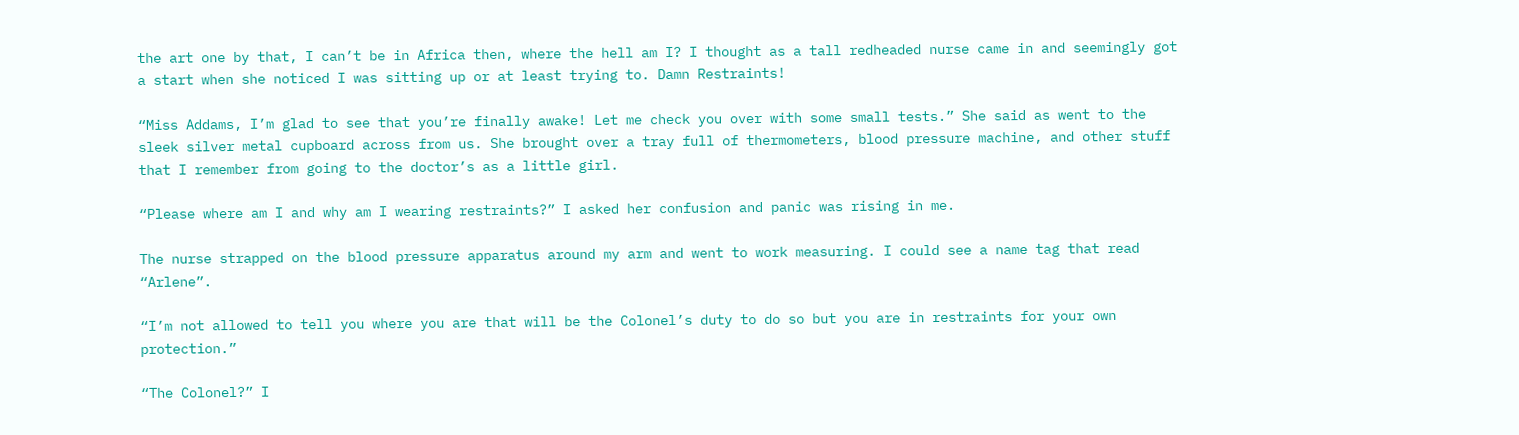the art one by that, I can’t be in Africa then, where the hell am I? I thought as a tall redheaded nurse came in and seemingly got a start when she noticed I was sitting up or at least trying to. Damn Restraints!

“Miss Addams, I’m glad to see that you’re finally awake! Let me check you over with some small tests.” She said as went to the sleek silver metal cupboard across from us. She brought over a tray full of thermometers, blood pressure machine, and other stuff that I remember from going to the doctor’s as a little girl.

“Please where am I and why am I wearing restraints?” I asked her confusion and panic was rising in me.

The nurse strapped on the blood pressure apparatus around my arm and went to work measuring. I could see a name tag that read “Arlene”.

“I’m not allowed to tell you where you are that will be the Colonel’s duty to do so but you are in restraints for your own protection.”

“The Colonel?” I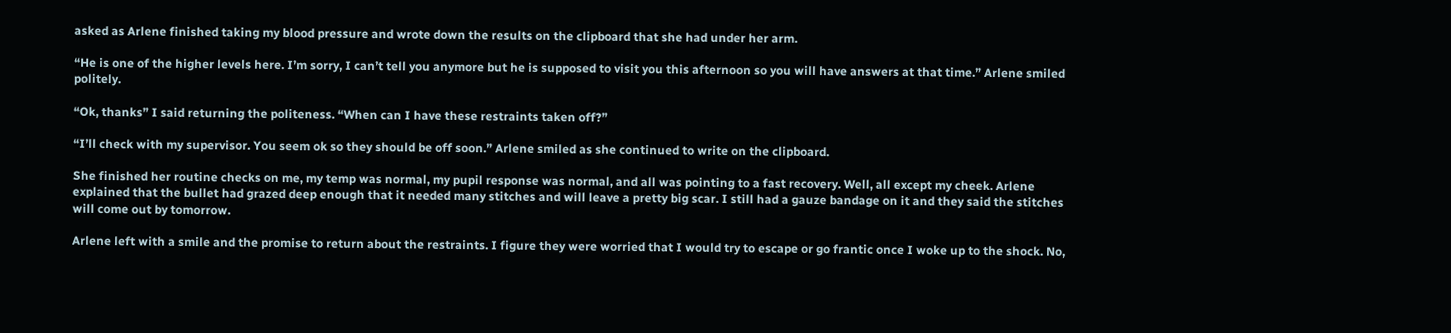asked as Arlene finished taking my blood pressure and wrote down the results on the clipboard that she had under her arm.

“He is one of the higher levels here. I’m sorry, I can’t tell you anymore but he is supposed to visit you this afternoon so you will have answers at that time.” Arlene smiled politely.

“Ok, thanks” I said returning the politeness. “When can I have these restraints taken off?”

“I’ll check with my supervisor. You seem ok so they should be off soon.” Arlene smiled as she continued to write on the clipboard.

She finished her routine checks on me, my temp was normal, my pupil response was normal, and all was pointing to a fast recovery. Well, all except my cheek. Arlene explained that the bullet had grazed deep enough that it needed many stitches and will leave a pretty big scar. I still had a gauze bandage on it and they said the stitches will come out by tomorrow.

Arlene left with a smile and the promise to return about the restraints. I figure they were worried that I would try to escape or go frantic once I woke up to the shock. No,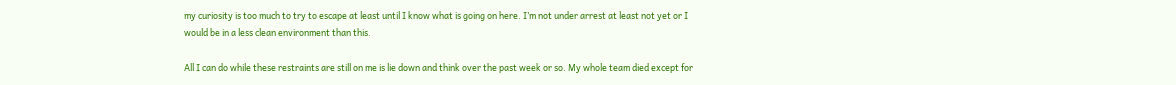my curiosity is too much to try to escape at least until I know what is going on here. I’m not under arrest at least not yet or I would be in a less clean environment than this.

All I can do while these restraints are still on me is lie down and think over the past week or so. My whole team died except for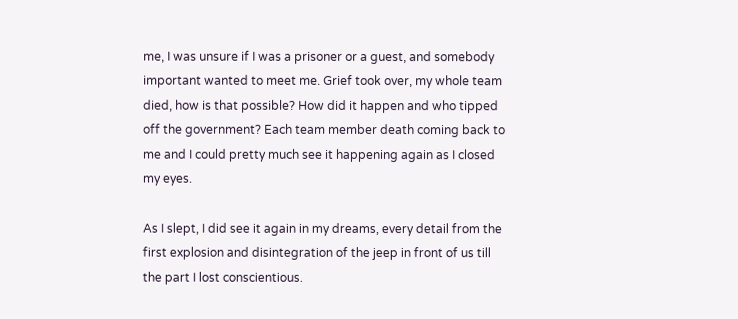me, I was unsure if I was a prisoner or a guest, and somebody important wanted to meet me. Grief took over, my whole team died, how is that possible? How did it happen and who tipped off the government? Each team member death coming back to me and I could pretty much see it happening again as I closed my eyes.

As I slept, I did see it again in my dreams, every detail from the first explosion and disintegration of the jeep in front of us till the part I lost conscientious.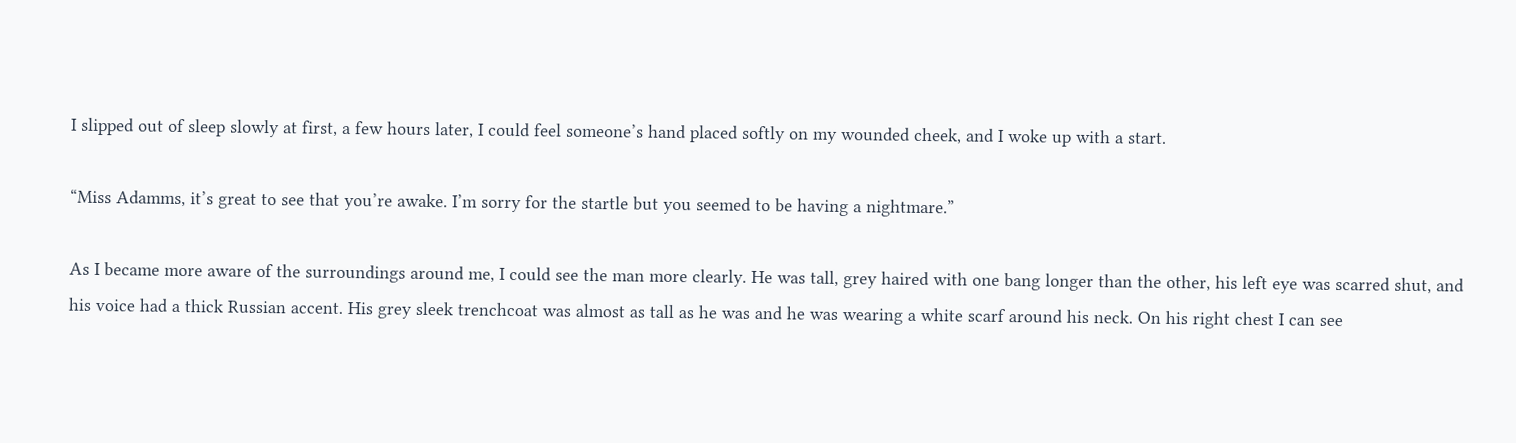I slipped out of sleep slowly at first, a few hours later, I could feel someone’s hand placed softly on my wounded cheek, and I woke up with a start.

“Miss Adamms, it’s great to see that you’re awake. I’m sorry for the startle but you seemed to be having a nightmare.”

As I became more aware of the surroundings around me, I could see the man more clearly. He was tall, grey haired with one bang longer than the other, his left eye was scarred shut, and his voice had a thick Russian accent. His grey sleek trenchcoat was almost as tall as he was and he was wearing a white scarf around his neck. On his right chest I can see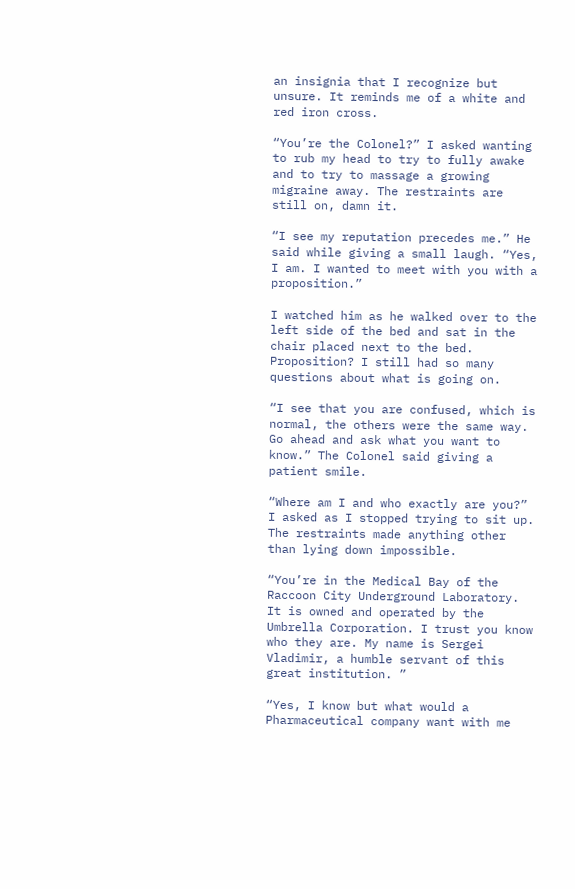an insignia that I recognize but unsure. It reminds me of a white and red iron cross.

“You’re the Colonel?” I asked wanting to rub my head to try to fully awake and to try to massage a growing migraine away. The restraints are still on, damn it.

“I see my reputation precedes me.” He said while giving a small laugh. “Yes, I am. I wanted to meet with you with a proposition.”

I watched him as he walked over to the left side of the bed and sat in the chair placed next to the bed. Proposition? I still had so many questions about what is going on.

“I see that you are confused, which is normal, the others were the same way. Go ahead and ask what you want to know.” The Colonel said giving a patient smile.

“Where am I and who exactly are you?” I asked as I stopped trying to sit up. The restraints made anything other than lying down impossible.

“You’re in the Medical Bay of the Raccoon City Underground Laboratory. It is owned and operated by the Umbrella Corporation. I trust you know who they are. My name is Sergei Vladimir, a humble servant of this great institution. ”

“Yes, I know but what would a Pharmaceutical company want with me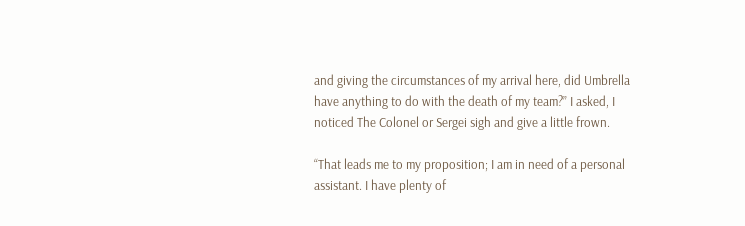and giving the circumstances of my arrival here, did Umbrella have anything to do with the death of my team?” I asked, I noticed The Colonel or Sergei sigh and give a little frown.

“That leads me to my proposition; I am in need of a personal assistant. I have plenty of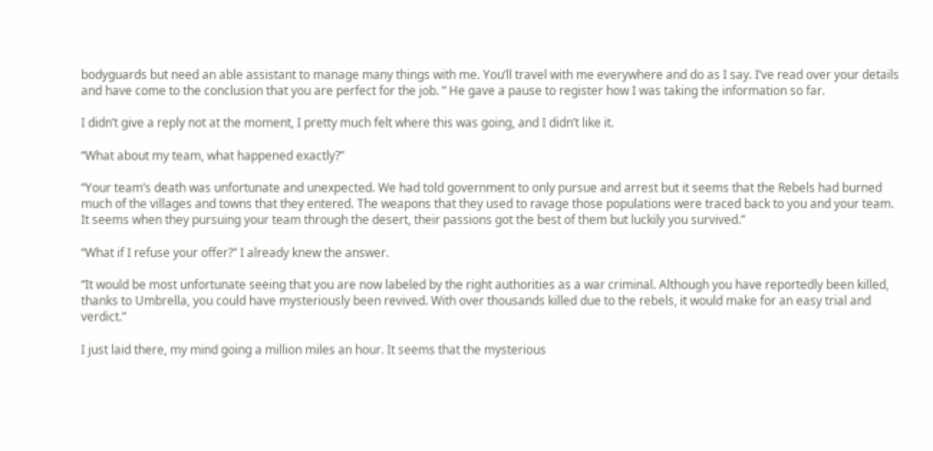bodyguards but need an able assistant to manage many things with me. You’ll travel with me everywhere and do as I say. I’ve read over your details and have come to the conclusion that you are perfect for the job. ” He gave a pause to register how I was taking the information so far.

I didn’t give a reply not at the moment, I pretty much felt where this was going, and I didn’t like it.

“What about my team, what happened exactly?”

“Your team’s death was unfortunate and unexpected. We had told government to only pursue and arrest but it seems that the Rebels had burned much of the villages and towns that they entered. The weapons that they used to ravage those populations were traced back to you and your team. It seems when they pursuing your team through the desert, their passions got the best of them but luckily you survived.”

“What if I refuse your offer?” I already knew the answer.

“It would be most unfortunate seeing that you are now labeled by the right authorities as a war criminal. Although you have reportedly been killed, thanks to Umbrella, you could have mysteriously been revived. With over thousands killed due to the rebels, it would make for an easy trial and verdict.”

I just laid there, my mind going a million miles an hour. It seems that the mysterious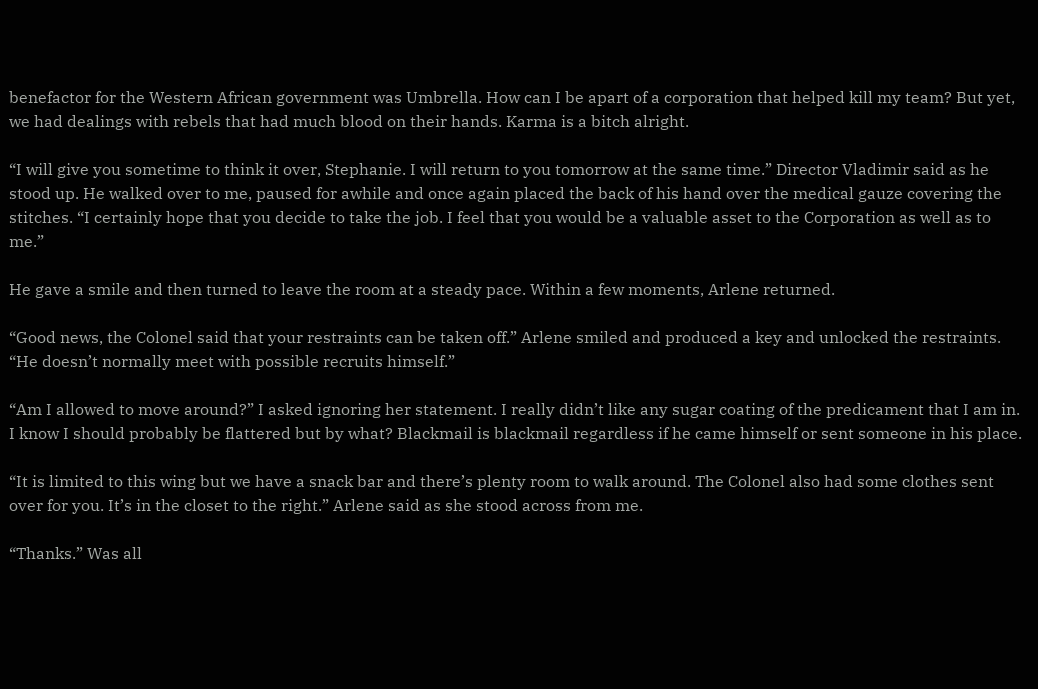benefactor for the Western African government was Umbrella. How can I be apart of a corporation that helped kill my team? But yet, we had dealings with rebels that had much blood on their hands. Karma is a bitch alright.

“I will give you sometime to think it over, Stephanie. I will return to you tomorrow at the same time.” Director Vladimir said as he stood up. He walked over to me, paused for awhile and once again placed the back of his hand over the medical gauze covering the stitches. “I certainly hope that you decide to take the job. I feel that you would be a valuable asset to the Corporation as well as to me.”

He gave a smile and then turned to leave the room at a steady pace. Within a few moments, Arlene returned.

“Good news, the Colonel said that your restraints can be taken off.” Arlene smiled and produced a key and unlocked the restraints. “He doesn’t normally meet with possible recruits himself.”

“Am I allowed to move around?” I asked ignoring her statement. I really didn’t like any sugar coating of the predicament that I am in. I know I should probably be flattered but by what? Blackmail is blackmail regardless if he came himself or sent someone in his place.

“It is limited to this wing but we have a snack bar and there’s plenty room to walk around. The Colonel also had some clothes sent over for you. It’s in the closet to the right.” Arlene said as she stood across from me.

“Thanks.” Was all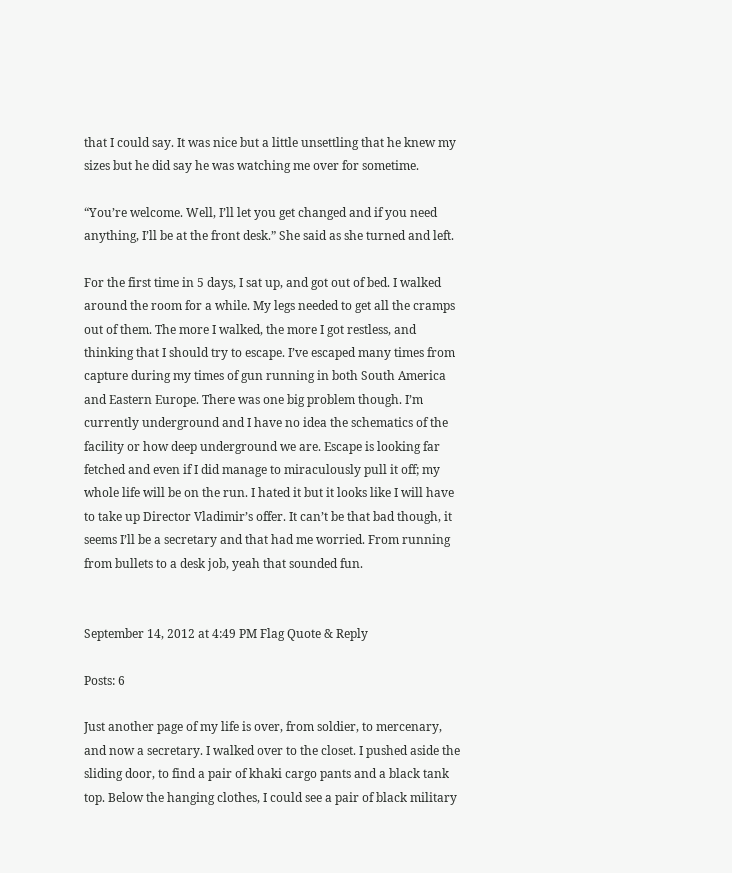that I could say. It was nice but a little unsettling that he knew my sizes but he did say he was watching me over for sometime.

“You’re welcome. Well, I’ll let you get changed and if you need anything, I’ll be at the front desk.” She said as she turned and left.

For the first time in 5 days, I sat up, and got out of bed. I walked around the room for a while. My legs needed to get all the cramps out of them. The more I walked, the more I got restless, and thinking that I should try to escape. I’ve escaped many times from capture during my times of gun running in both South America and Eastern Europe. There was one big problem though. I’m currently underground and I have no idea the schematics of the facility or how deep underground we are. Escape is looking far fetched and even if I did manage to miraculously pull it off; my whole life will be on the run. I hated it but it looks like I will have to take up Director Vladimir’s offer. It can’t be that bad though, it seems I’ll be a secretary and that had me worried. From running from bullets to a desk job, yeah that sounded fun.


September 14, 2012 at 4:49 PM Flag Quote & Reply

Posts: 6

Just another page of my life is over, from soldier, to mercenary, and now a secretary. I walked over to the closet. I pushed aside the sliding door, to find a pair of khaki cargo pants and a black tank top. Below the hanging clothes, I could see a pair of black military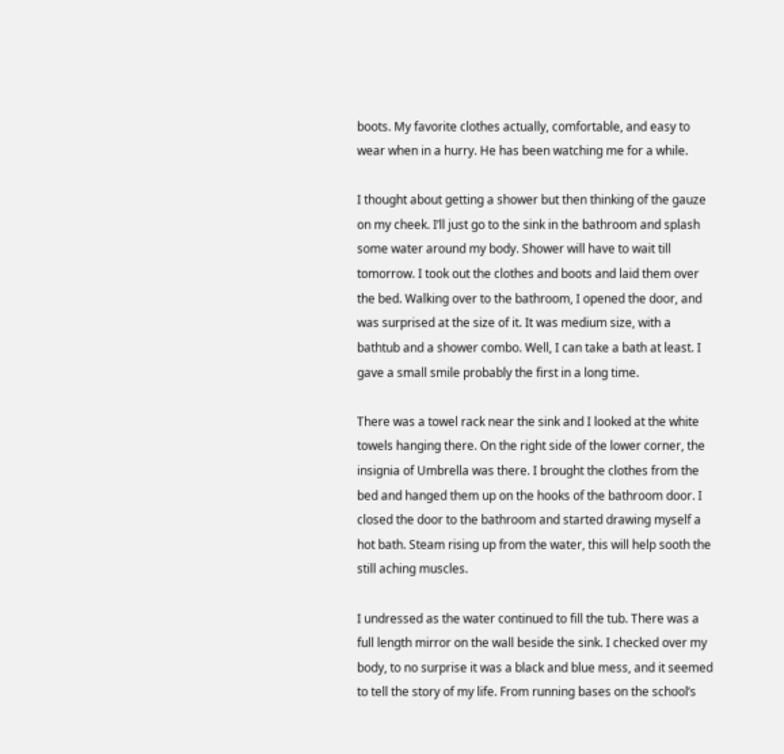boots. My favorite clothes actually, comfortable, and easy to wear when in a hurry. He has been watching me for a while.

I thought about getting a shower but then thinking of the gauze on my cheek. I’ll just go to the sink in the bathroom and splash some water around my body. Shower will have to wait till tomorrow. I took out the clothes and boots and laid them over the bed. Walking over to the bathroom, I opened the door, and was surprised at the size of it. It was medium size, with a bathtub and a shower combo. Well, I can take a bath at least. I gave a small smile probably the first in a long time.

There was a towel rack near the sink and I looked at the white towels hanging there. On the right side of the lower corner, the insignia of Umbrella was there. I brought the clothes from the bed and hanged them up on the hooks of the bathroom door. I closed the door to the bathroom and started drawing myself a hot bath. Steam rising up from the water, this will help sooth the still aching muscles.

I undressed as the water continued to fill the tub. There was a full length mirror on the wall beside the sink. I checked over my body, to no surprise it was a black and blue mess, and it seemed to tell the story of my life. From running bases on the school’s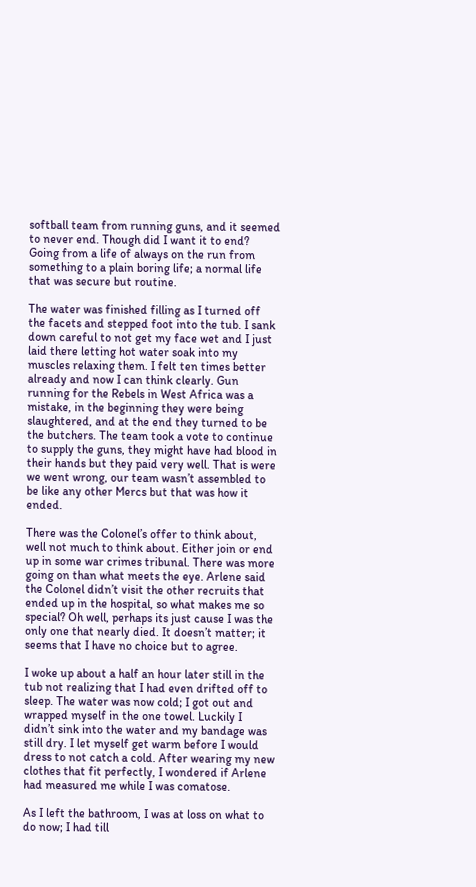softball team from running guns, and it seemed to never end. Though did I want it to end? Going from a life of always on the run from something to a plain boring life; a normal life that was secure but routine.

The water was finished filling as I turned off the facets and stepped foot into the tub. I sank down careful to not get my face wet and I just laid there letting hot water soak into my muscles relaxing them. I felt ten times better already and now I can think clearly. Gun running for the Rebels in West Africa was a mistake, in the beginning they were being slaughtered, and at the end they turned to be the butchers. The team took a vote to continue to supply the guns, they might have had blood in their hands but they paid very well. That is were we went wrong, our team wasn’t assembled to be like any other Mercs but that was how it ended.

There was the Colonel’s offer to think about, well not much to think about. Either join or end up in some war crimes tribunal. There was more going on than what meets the eye. Arlene said the Colonel didn’t visit the other recruits that ended up in the hospital, so what makes me so special? Oh well, perhaps its just cause I was the only one that nearly died. It doesn’t matter; it seems that I have no choice but to agree.

I woke up about a half an hour later still in the tub not realizing that I had even drifted off to sleep. The water was now cold; I got out and wrapped myself in the one towel. Luckily I didn’t sink into the water and my bandage was still dry. I let myself get warm before I would dress to not catch a cold. After wearing my new clothes that fit perfectly, I wondered if Arlene had measured me while I was comatose.

As I left the bathroom, I was at loss on what to do now; I had till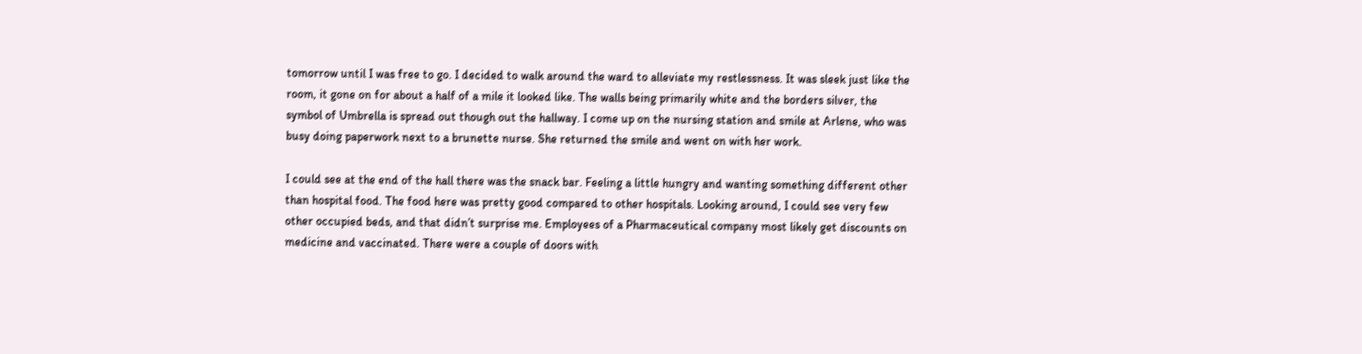tomorrow until I was free to go. I decided to walk around the ward to alleviate my restlessness. It was sleek just like the room, it gone on for about a half of a mile it looked like. The walls being primarily white and the borders silver, the symbol of Umbrella is spread out though out the hallway. I come up on the nursing station and smile at Arlene, who was busy doing paperwork next to a brunette nurse. She returned the smile and went on with her work.

I could see at the end of the hall there was the snack bar. Feeling a little hungry and wanting something different other than hospital food. The food here was pretty good compared to other hospitals. Looking around, I could see very few other occupied beds, and that didn’t surprise me. Employees of a Pharmaceutical company most likely get discounts on medicine and vaccinated. There were a couple of doors with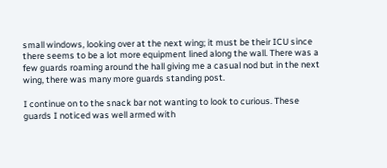small windows, looking over at the next wing; it must be their ICU since there seems to be a lot more equipment lined along the wall. There was a few guards roaming around the hall giving me a casual nod but in the next wing, there was many more guards standing post.

I continue on to the snack bar not wanting to look to curious. These guards I noticed was well armed with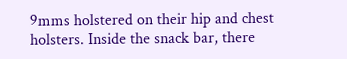9mms holstered on their hip and chest holsters. Inside the snack bar, there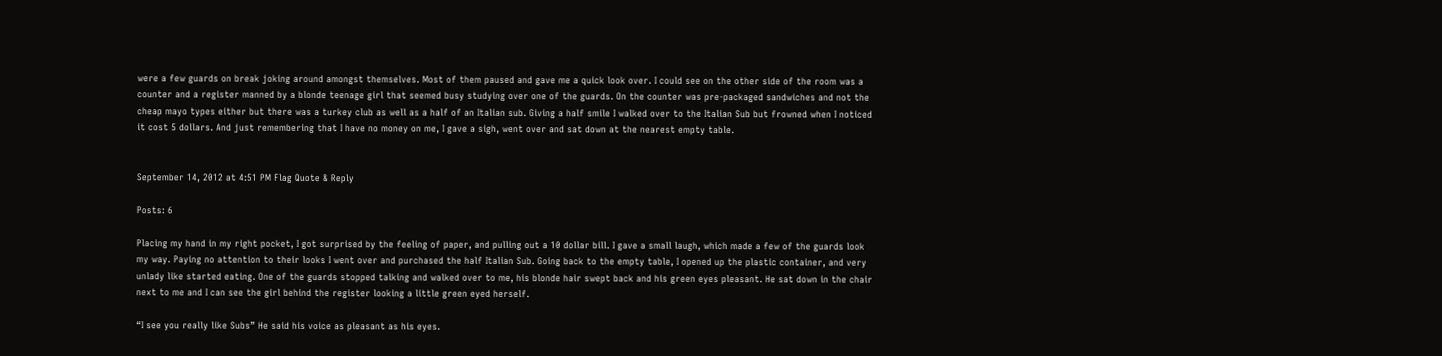were a few guards on break joking around amongst themselves. Most of them paused and gave me a quick look over. I could see on the other side of the room was a counter and a register manned by a blonde teenage girl that seemed busy studying over one of the guards. On the counter was pre-packaged sandwiches and not the cheap mayo types either but there was a turkey club as well as a half of an Italian sub. Giving a half smile I walked over to the Italian Sub but frowned when I noticed it cost 5 dollars. And just remembering that I have no money on me, I gave a sigh, went over and sat down at the nearest empty table.


September 14, 2012 at 4:51 PM Flag Quote & Reply

Posts: 6

Placing my hand in my right pocket, I got surprised by the feeling of paper, and pulling out a 10 dollar bill. I gave a small laugh, which made a few of the guards look my way. Paying no attention to their looks I went over and purchased the half Italian Sub. Going back to the empty table, I opened up the plastic container, and very unlady like started eating. One of the guards stopped talking and walked over to me, his blonde hair swept back and his green eyes pleasant. He sat down in the chair next to me and I can see the girl behind the register looking a little green eyed herself.

“I see you really like Subs” He said his voice as pleasant as his eyes.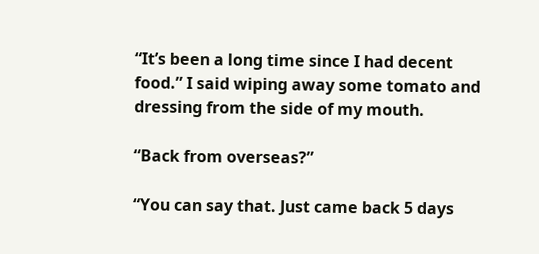“It’s been a long time since I had decent food.” I said wiping away some tomato and dressing from the side of my mouth.

“Back from overseas?”

“You can say that. Just came back 5 days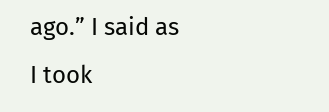ago.” I said as I took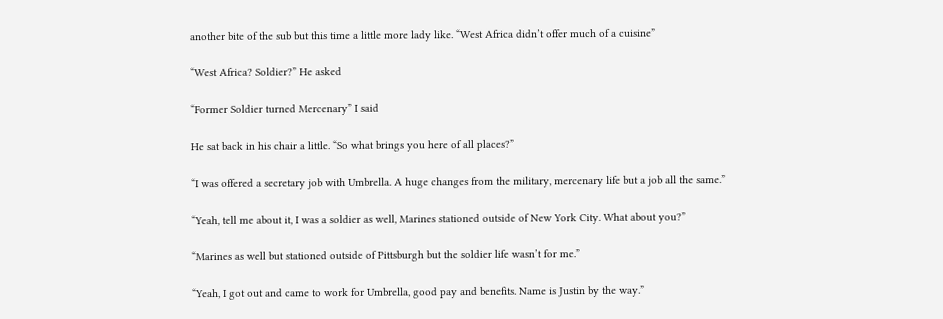another bite of the sub but this time a little more lady like. “West Africa didn’t offer much of a cuisine”

“West Africa? Soldier?” He asked

“Former Soldier turned Mercenary” I said

He sat back in his chair a little. “So what brings you here of all places?”

“I was offered a secretary job with Umbrella. A huge changes from the military, mercenary life but a job all the same.”

“Yeah, tell me about it, I was a soldier as well, Marines stationed outside of New York City. What about you?”

“Marines as well but stationed outside of Pittsburgh but the soldier life wasn’t for me.”

“Yeah, I got out and came to work for Umbrella, good pay and benefits. Name is Justin by the way.”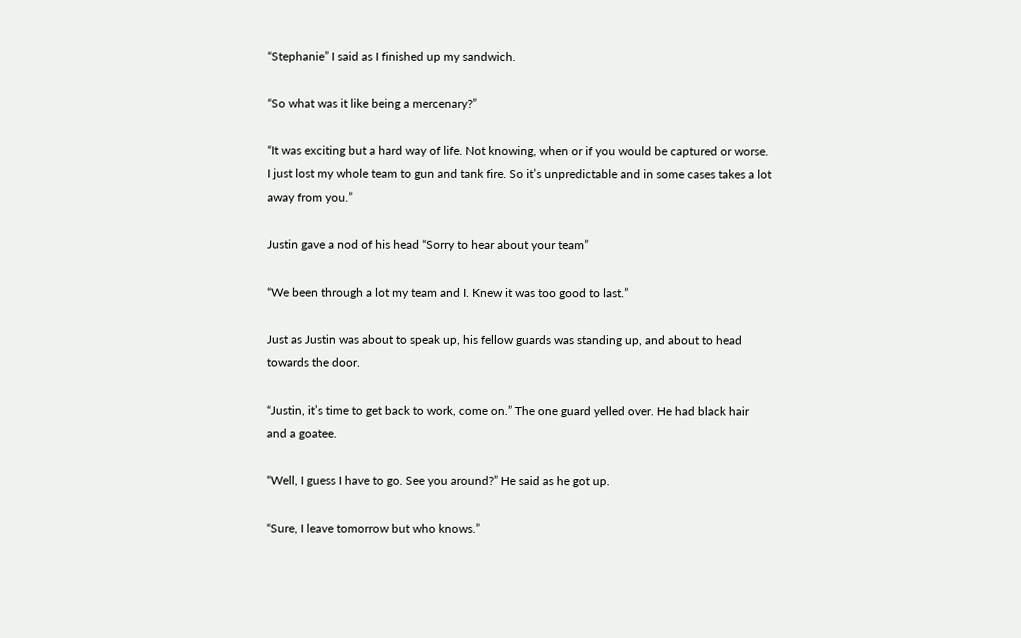“Stephanie” I said as I finished up my sandwich.

“So what was it like being a mercenary?”

“It was exciting but a hard way of life. Not knowing, when or if you would be captured or worse. I just lost my whole team to gun and tank fire. So it’s unpredictable and in some cases takes a lot away from you.”

Justin gave a nod of his head “Sorry to hear about your team”

“We been through a lot my team and I. Knew it was too good to last.”

Just as Justin was about to speak up, his fellow guards was standing up, and about to head towards the door.

“Justin, it’s time to get back to work, come on.” The one guard yelled over. He had black hair and a goatee.

“Well, I guess I have to go. See you around?” He said as he got up.

“Sure, I leave tomorrow but who knows.”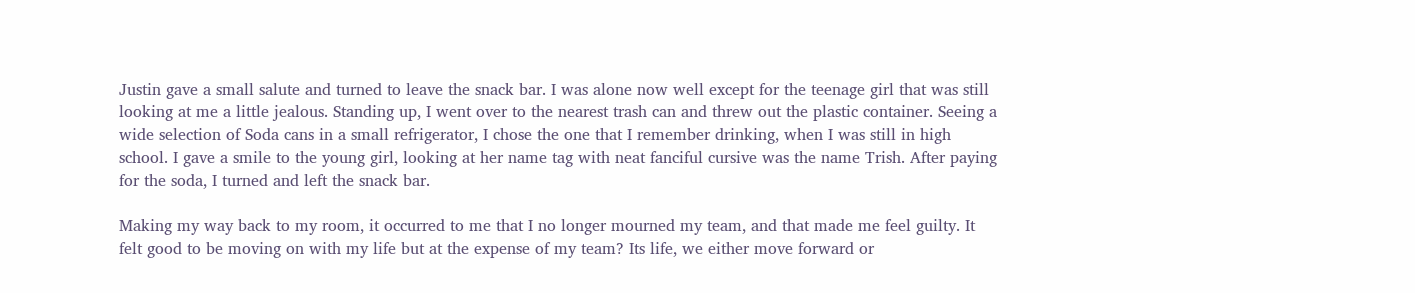Justin gave a small salute and turned to leave the snack bar. I was alone now well except for the teenage girl that was still looking at me a little jealous. Standing up, I went over to the nearest trash can and threw out the plastic container. Seeing a wide selection of Soda cans in a small refrigerator, I chose the one that I remember drinking, when I was still in high school. I gave a smile to the young girl, looking at her name tag with neat fanciful cursive was the name Trish. After paying for the soda, I turned and left the snack bar.

Making my way back to my room, it occurred to me that I no longer mourned my team, and that made me feel guilty. It felt good to be moving on with my life but at the expense of my team? Its life, we either move forward or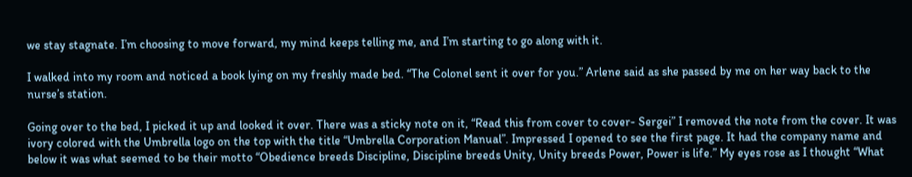we stay stagnate. I’m choosing to move forward, my mind keeps telling me, and I’m starting to go along with it.

I walked into my room and noticed a book lying on my freshly made bed. “The Colonel sent it over for you.” Arlene said as she passed by me on her way back to the nurse’s station.

Going over to the bed, I picked it up and looked it over. There was a sticky note on it, “Read this from cover to cover- Sergei” I removed the note from the cover. It was ivory colored with the Umbrella logo on the top with the title “Umbrella Corporation Manual”. Impressed I opened to see the first page. It had the company name and below it was what seemed to be their motto “Obedience breeds Discipline, Discipline breeds Unity, Unity breeds Power, Power is life.” My eyes rose as I thought “What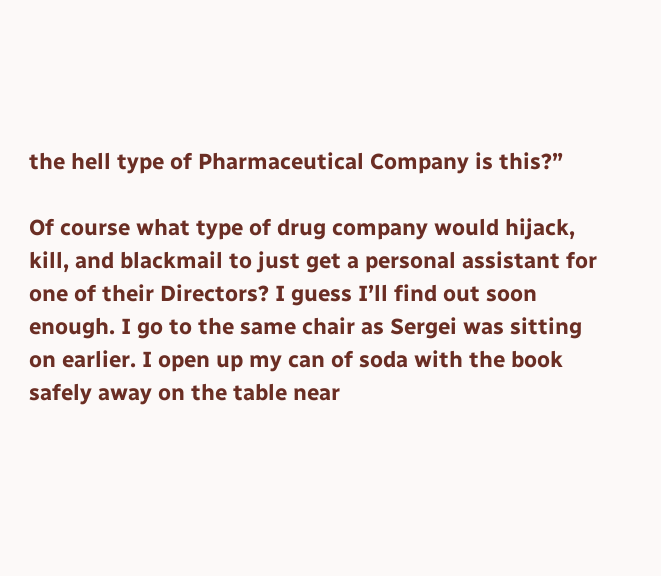the hell type of Pharmaceutical Company is this?”

Of course what type of drug company would hijack, kill, and blackmail to just get a personal assistant for one of their Directors? I guess I’ll find out soon enough. I go to the same chair as Sergei was sitting on earlier. I open up my can of soda with the book safely away on the table near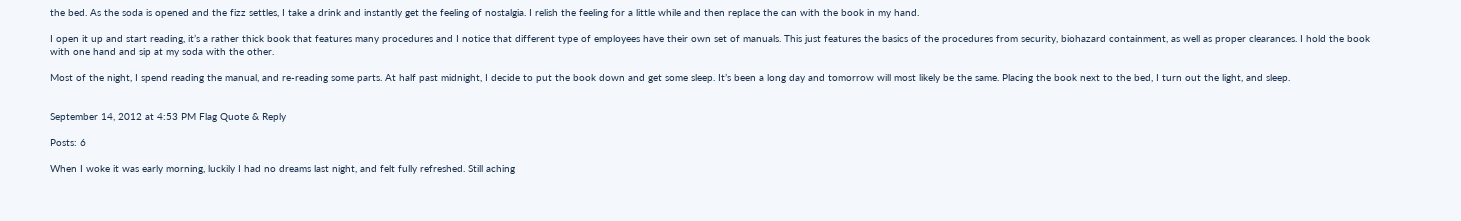the bed. As the soda is opened and the fizz settles, I take a drink and instantly get the feeling of nostalgia. I relish the feeling for a little while and then replace the can with the book in my hand.

I open it up and start reading, it’s a rather thick book that features many procedures and I notice that different type of employees have their own set of manuals. This just features the basics of the procedures from security, biohazard containment, as well as proper clearances. I hold the book with one hand and sip at my soda with the other.

Most of the night, I spend reading the manual, and re-reading some parts. At half past midnight, I decide to put the book down and get some sleep. It’s been a long day and tomorrow will most likely be the same. Placing the book next to the bed, I turn out the light, and sleep.


September 14, 2012 at 4:53 PM Flag Quote & Reply

Posts: 6

When I woke it was early morning, luckily I had no dreams last night, and felt fully refreshed. Still aching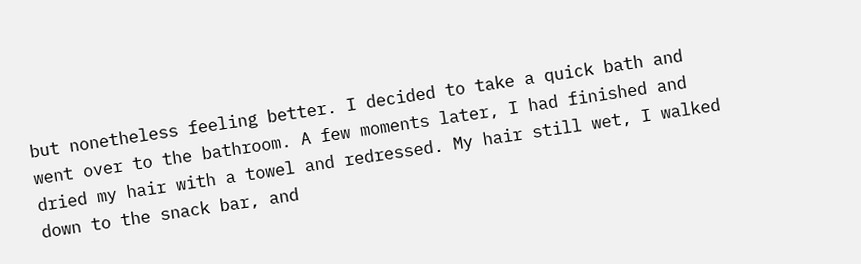but nonetheless feeling better. I decided to take a quick bath and went over to the bathroom. A few moments later, I had finished and dried my hair with a towel and redressed. My hair still wet, I walked down to the snack bar, and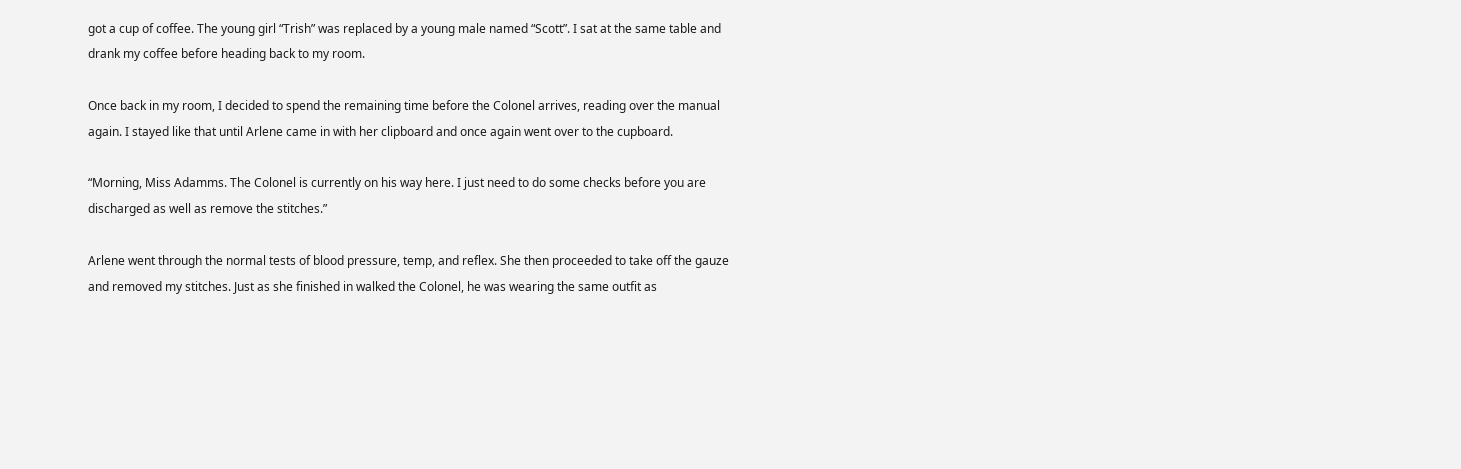got a cup of coffee. The young girl “Trish” was replaced by a young male named “Scott”. I sat at the same table and drank my coffee before heading back to my room.

Once back in my room, I decided to spend the remaining time before the Colonel arrives, reading over the manual again. I stayed like that until Arlene came in with her clipboard and once again went over to the cupboard.

“Morning, Miss Adamms. The Colonel is currently on his way here. I just need to do some checks before you are discharged as well as remove the stitches.”

Arlene went through the normal tests of blood pressure, temp, and reflex. She then proceeded to take off the gauze and removed my stitches. Just as she finished in walked the Colonel, he was wearing the same outfit as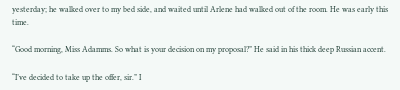yesterday; he walked over to my bed side, and waited until Arlene had walked out of the room. He was early this time.

“Good morning, Miss Adamms. So what is your decision on my proposal?” He said in his thick deep Russian accent.

“I’ve decided to take up the offer, sir.” I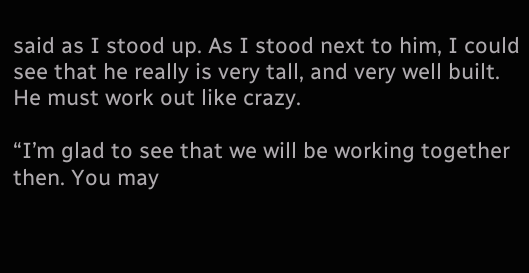said as I stood up. As I stood next to him, I could see that he really is very tall, and very well built. He must work out like crazy.

“I’m glad to see that we will be working together then. You may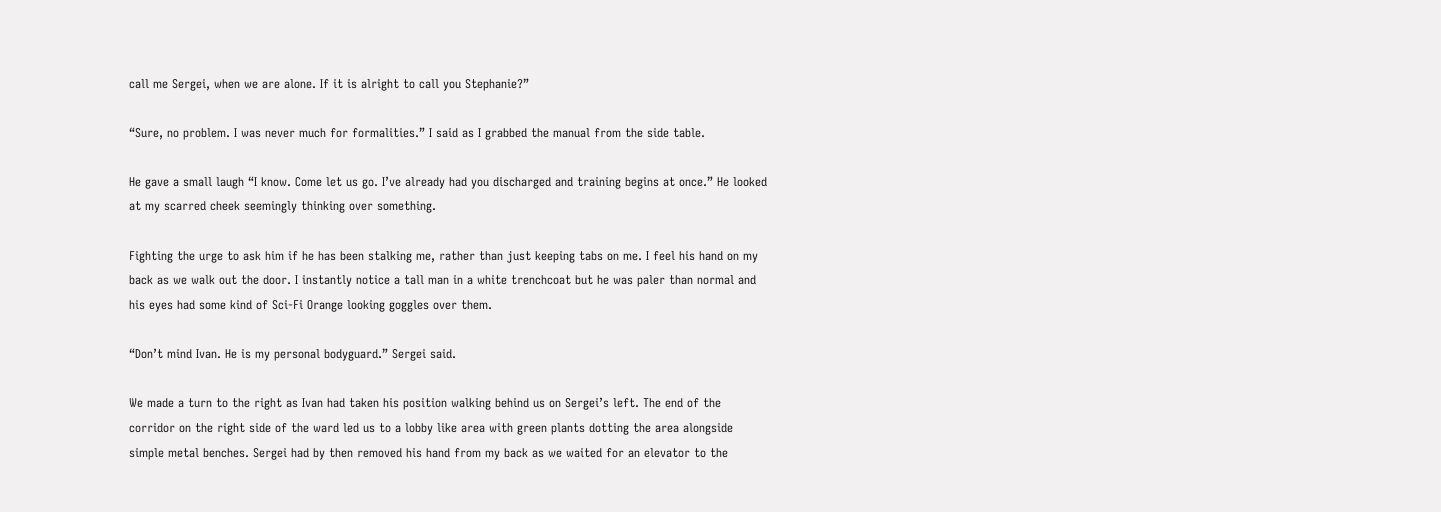call me Sergei, when we are alone. If it is alright to call you Stephanie?”

“Sure, no problem. I was never much for formalities.” I said as I grabbed the manual from the side table.

He gave a small laugh “I know. Come let us go. I’ve already had you discharged and training begins at once.” He looked at my scarred cheek seemingly thinking over something.

Fighting the urge to ask him if he has been stalking me, rather than just keeping tabs on me. I feel his hand on my back as we walk out the door. I instantly notice a tall man in a white trenchcoat but he was paler than normal and his eyes had some kind of Sci-Fi Orange looking goggles over them.

“Don’t mind Ivan. He is my personal bodyguard.” Sergei said.

We made a turn to the right as Ivan had taken his position walking behind us on Sergei’s left. The end of the corridor on the right side of the ward led us to a lobby like area with green plants dotting the area alongside simple metal benches. Sergei had by then removed his hand from my back as we waited for an elevator to the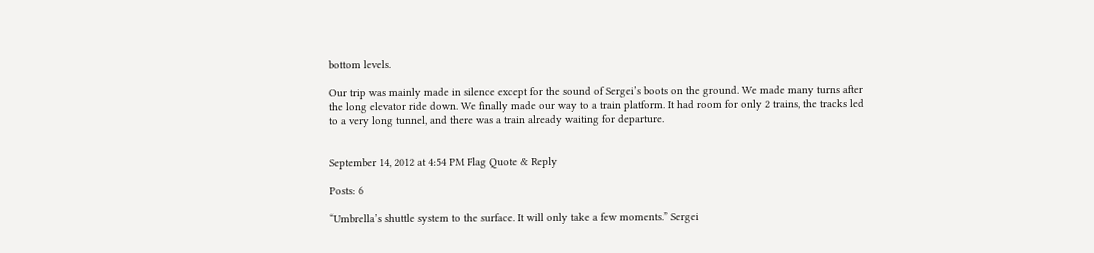bottom levels.

Our trip was mainly made in silence except for the sound of Sergei’s boots on the ground. We made many turns after the long elevator ride down. We finally made our way to a train platform. It had room for only 2 trains, the tracks led to a very long tunnel, and there was a train already waiting for departure.


September 14, 2012 at 4:54 PM Flag Quote & Reply

Posts: 6

“Umbrella’s shuttle system to the surface. It will only take a few moments.” Sergei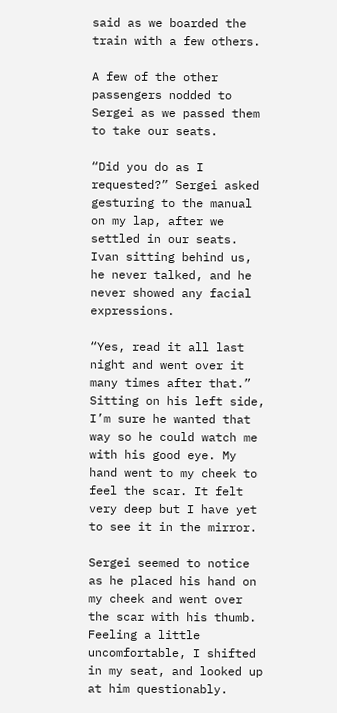said as we boarded the train with a few others.

A few of the other passengers nodded to Sergei as we passed them to take our seats.

“Did you do as I requested?” Sergei asked gesturing to the manual on my lap, after we settled in our seats. Ivan sitting behind us, he never talked, and he never showed any facial expressions.

“Yes, read it all last night and went over it many times after that.” Sitting on his left side, I’m sure he wanted that way so he could watch me with his good eye. My hand went to my cheek to feel the scar. It felt very deep but I have yet to see it in the mirror.

Sergei seemed to notice as he placed his hand on my cheek and went over the scar with his thumb. Feeling a little uncomfortable, I shifted in my seat, and looked up at him questionably.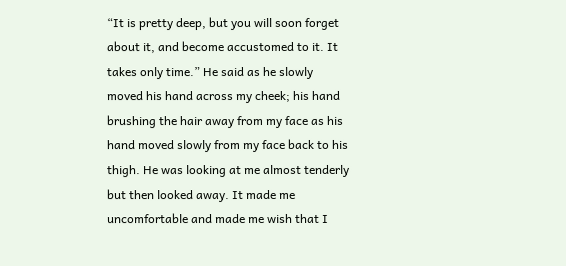“It is pretty deep, but you will soon forget about it, and become accustomed to it. It takes only time.” He said as he slowly moved his hand across my cheek; his hand brushing the hair away from my face as his hand moved slowly from my face back to his thigh. He was looking at me almost tenderly but then looked away. It made me uncomfortable and made me wish that I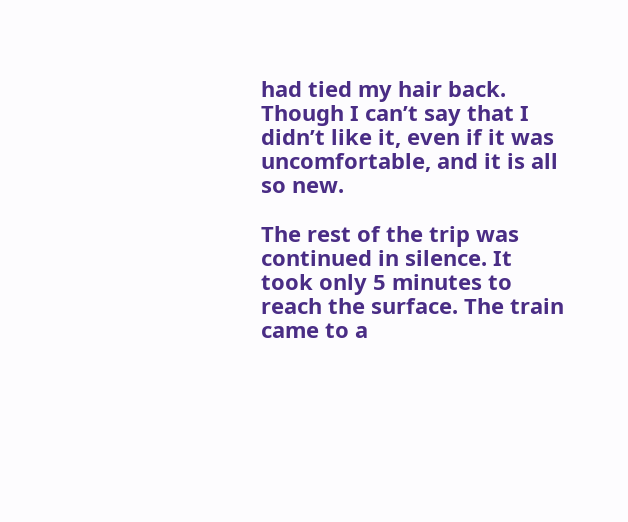had tied my hair back. Though I can’t say that I didn’t like it, even if it was uncomfortable, and it is all so new.

The rest of the trip was continued in silence. It took only 5 minutes to reach the surface. The train came to a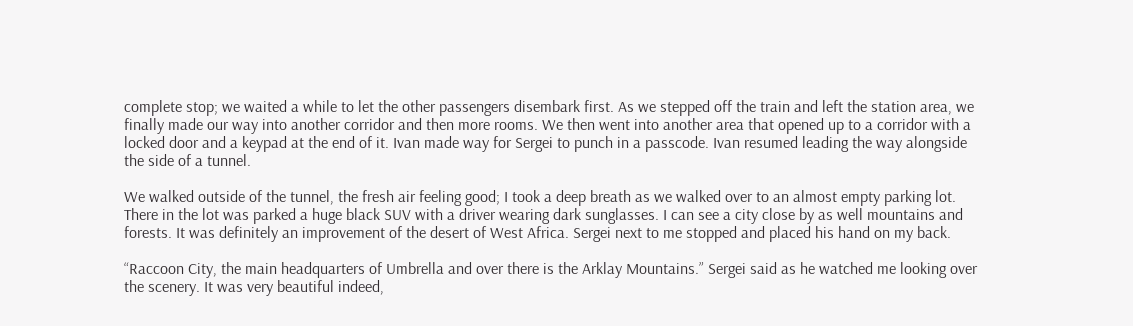complete stop; we waited a while to let the other passengers disembark first. As we stepped off the train and left the station area, we finally made our way into another corridor and then more rooms. We then went into another area that opened up to a corridor with a locked door and a keypad at the end of it. Ivan made way for Sergei to punch in a passcode. Ivan resumed leading the way alongside the side of a tunnel.

We walked outside of the tunnel, the fresh air feeling good; I took a deep breath as we walked over to an almost empty parking lot. There in the lot was parked a huge black SUV with a driver wearing dark sunglasses. I can see a city close by as well mountains and forests. It was definitely an improvement of the desert of West Africa. Sergei next to me stopped and placed his hand on my back.

“Raccoon City, the main headquarters of Umbrella and over there is the Arklay Mountains.” Sergei said as he watched me looking over the scenery. It was very beautiful indeed,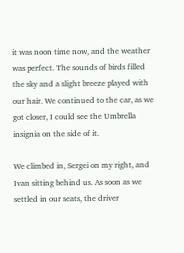it was noon time now, and the weather was perfect. The sounds of birds filled the sky and a slight breeze played with our hair. We continued to the car, as we got closer, I could see the Umbrella insignia on the side of it.

We climbed in, Sergei on my right, and Ivan sitting behind us. As soon as we settled in our seats, the driver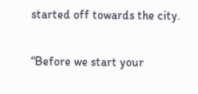started off towards the city.

“Before we start your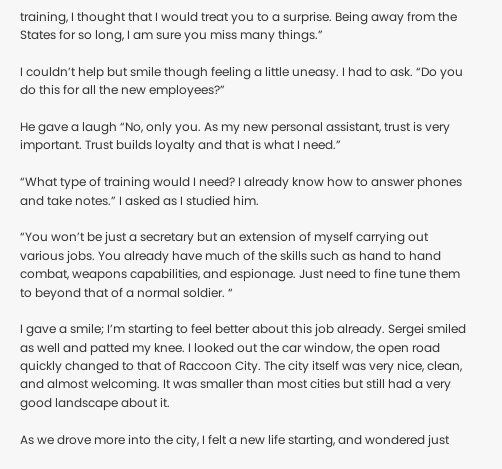training, I thought that I would treat you to a surprise. Being away from the States for so long, I am sure you miss many things.”

I couldn’t help but smile though feeling a little uneasy. I had to ask. “Do you do this for all the new employees?”

He gave a laugh “No, only you. As my new personal assistant, trust is very important. Trust builds loyalty and that is what I need.”

“What type of training would I need? I already know how to answer phones and take notes.” I asked as I studied him.

“You won’t be just a secretary but an extension of myself carrying out various jobs. You already have much of the skills such as hand to hand combat, weapons capabilities, and espionage. Just need to fine tune them to beyond that of a normal soldier. “

I gave a smile; I’m starting to feel better about this job already. Sergei smiled as well and patted my knee. I looked out the car window, the open road quickly changed to that of Raccoon City. The city itself was very nice, clean, and almost welcoming. It was smaller than most cities but still had a very good landscape about it.

As we drove more into the city, I felt a new life starting, and wondered just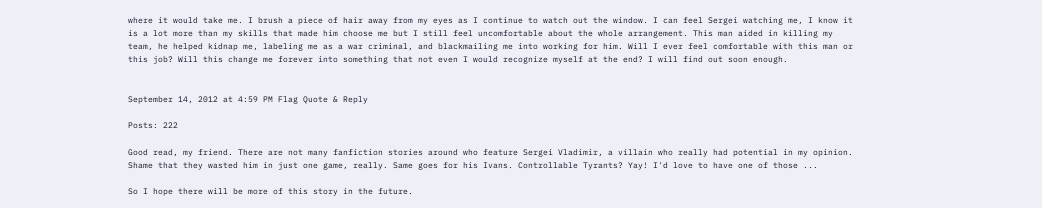where it would take me. I brush a piece of hair away from my eyes as I continue to watch out the window. I can feel Sergei watching me, I know it is a lot more than my skills that made him choose me but I still feel uncomfortable about the whole arrangement. This man aided in killing my team, he helped kidnap me, labeling me as a war criminal, and blackmailing me into working for him. Will I ever feel comfortable with this man or this job? Will this change me forever into something that not even I would recognize myself at the end? I will find out soon enough.


September 14, 2012 at 4:59 PM Flag Quote & Reply

Posts: 222

Good read, my friend. There are not many fanfiction stories around who feature Sergei Vladimir, a villain who really had potential in my opinion. Shame that they wasted him in just one game, really. Same goes for his Ivans. Controllable Tyrants? Yay! I'd love to have one of those ...

So I hope there will be more of this story in the future.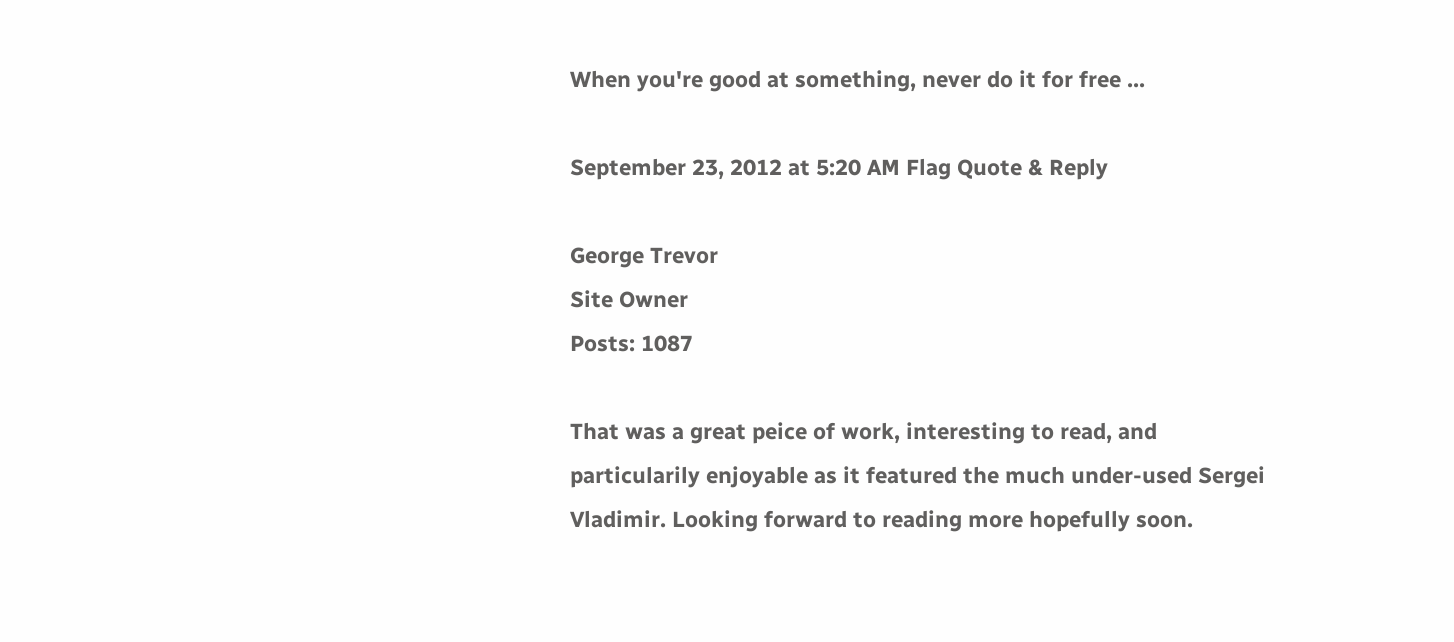When you're good at something, never do it for free ...

September 23, 2012 at 5:20 AM Flag Quote & Reply

George Trevor
Site Owner
Posts: 1087

That was a great peice of work, interesting to read, and particularily enjoyable as it featured the much under-used Sergei Vladimir. Looking forward to reading more hopefully soon.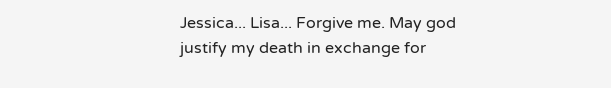Jessica... Lisa... Forgive me. May god justify my death in exchange for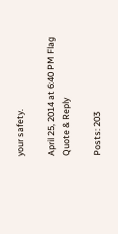your safety.

April 25, 2014 at 6:40 PM Flag Quote & Reply

Posts: 203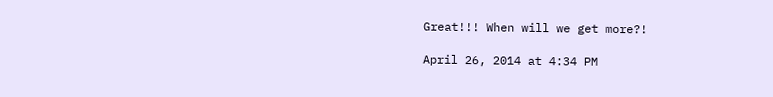Great!!! When will we get more?!

April 26, 2014 at 4:34 PM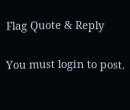Flag Quote & Reply

You must login to post.